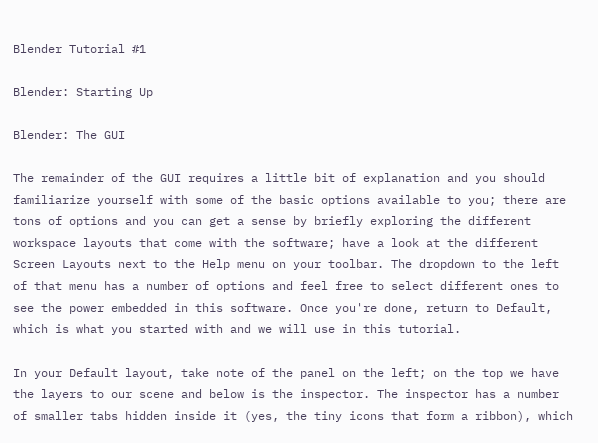Blender Tutorial #1

Blender: Starting Up

Blender: The GUI

The remainder of the GUI requires a little bit of explanation and you should familiarize yourself with some of the basic options available to you; there are tons of options and you can get a sense by briefly exploring the different workspace layouts that come with the software; have a look at the different Screen Layouts next to the Help menu on your toolbar. The dropdown to the left of that menu has a number of options and feel free to select different ones to see the power embedded in this software. Once you're done, return to Default, which is what you started with and we will use in this tutorial.

In your Default layout, take note of the panel on the left; on the top we have the layers to our scene and below is the inspector. The inspector has a number of smaller tabs hidden inside it (yes, the tiny icons that form a ribbon), which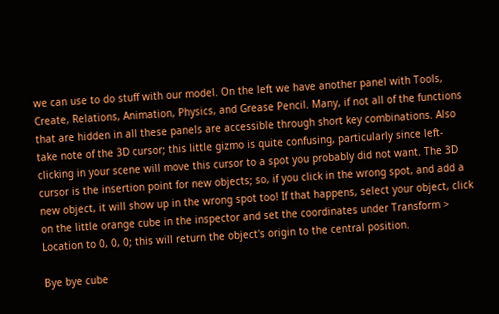we can use to do stuff with our model. On the left we have another panel with Tools, Create, Relations, Animation, Physics, and Grease Pencil. Many, if not all of the functions that are hidden in all these panels are accessible through short key combinations. Also take note of the 3D cursor; this little gizmo is quite confusing, particularly since left-clicking in your scene will move this cursor to a spot you probably did not want. The 3D cursor is the insertion point for new objects; so, if you click in the wrong spot, and add a new object, it will show up in the wrong spot too! If that happens, select your object, click on the little orange cube in the inspector and set the coordinates under Transform > Location to 0, 0, 0; this will return the object's origin to the central position.

Bye bye cube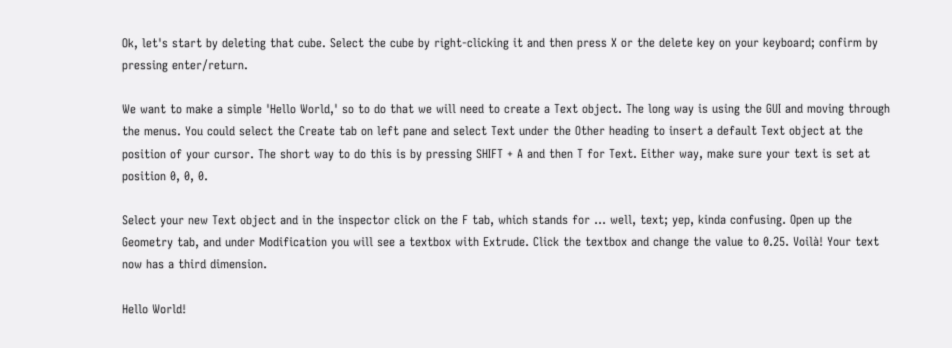Ok, let's start by deleting that cube. Select the cube by right-clicking it and then press X or the delete key on your keyboard; confirm by pressing enter/return.

We want to make a simple 'Hello World,' so to do that we will need to create a Text object. The long way is using the GUI and moving through the menus. You could select the Create tab on left pane and select Text under the Other heading to insert a default Text object at the position of your cursor. The short way to do this is by pressing SHIFT + A and then T for Text. Either way, make sure your text is set at position 0, 0, 0.

Select your new Text object and in the inspector click on the F tab, which stands for ... well, text; yep, kinda confusing. Open up the Geometry tab, and under Modification you will see a textbox with Extrude. Click the textbox and change the value to 0.25. Voilà! Your text now has a third dimension.

Hello World!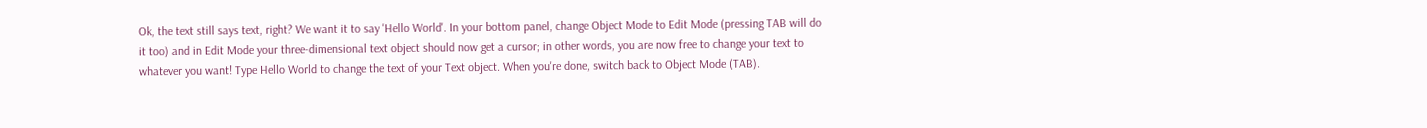Ok, the text still says text, right? We want it to say 'Hello World'. In your bottom panel, change Object Mode to Edit Mode (pressing TAB will do it too) and in Edit Mode your three-dimensional text object should now get a cursor; in other words, you are now free to change your text to whatever you want! Type Hello World to change the text of your Text object. When you're done, switch back to Object Mode (TAB).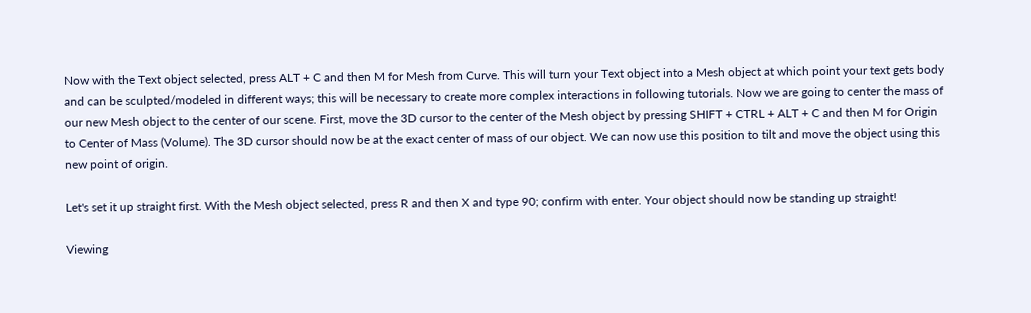Now with the Text object selected, press ALT + C and then M for Mesh from Curve. This will turn your Text object into a Mesh object at which point your text gets body and can be sculpted/modeled in different ways; this will be necessary to create more complex interactions in following tutorials. Now we are going to center the mass of our new Mesh object to the center of our scene. First, move the 3D cursor to the center of the Mesh object by pressing SHIFT + CTRL + ALT + C and then M for Origin to Center of Mass (Volume). The 3D cursor should now be at the exact center of mass of our object. We can now use this position to tilt and move the object using this new point of origin.

Let's set it up straight first. With the Mesh object selected, press R and then X and type 90; confirm with enter. Your object should now be standing up straight!

Viewing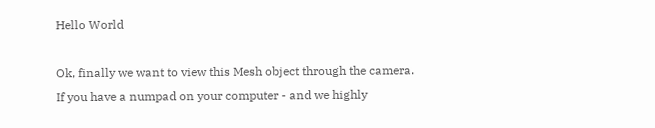Hello World

Ok, finally we want to view this Mesh object through the camera. If you have a numpad on your computer - and we highly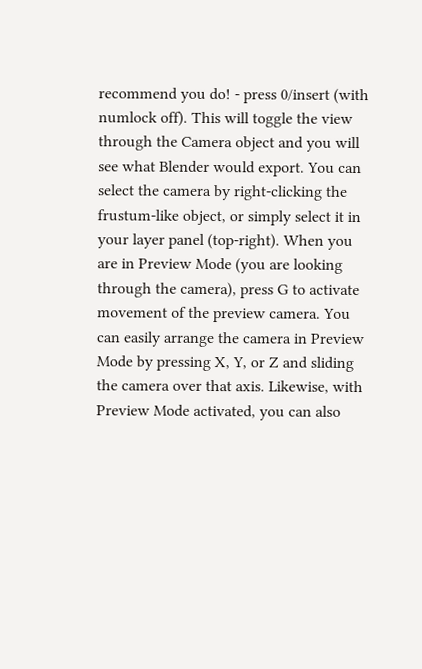recommend you do! - press 0/insert (with numlock off). This will toggle the view through the Camera object and you will see what Blender would export. You can select the camera by right-clicking the frustum-like object, or simply select it in your layer panel (top-right). When you are in Preview Mode (you are looking through the camera), press G to activate movement of the preview camera. You can easily arrange the camera in Preview Mode by pressing X, Y, or Z and sliding the camera over that axis. Likewise, with Preview Mode activated, you can also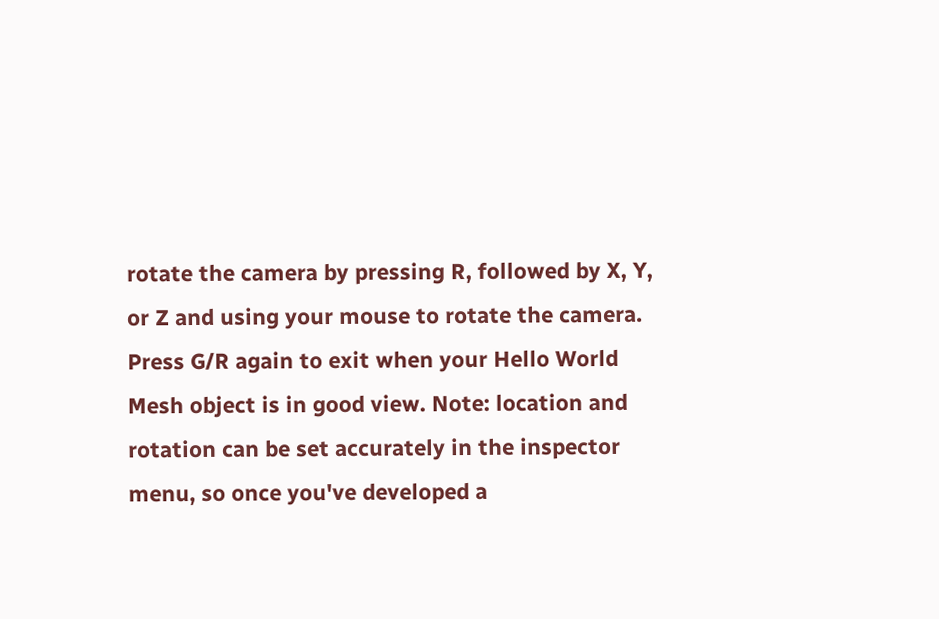rotate the camera by pressing R, followed by X, Y, or Z and using your mouse to rotate the camera. Press G/R again to exit when your Hello World Mesh object is in good view. Note: location and rotation can be set accurately in the inspector menu, so once you've developed a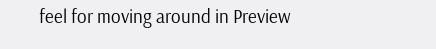feel for moving around in Preview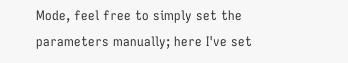Mode, feel free to simply set the parameters manually; here I've set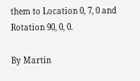them to Location 0, 7, 0 and Rotation 90, 0, 0.

By Martin